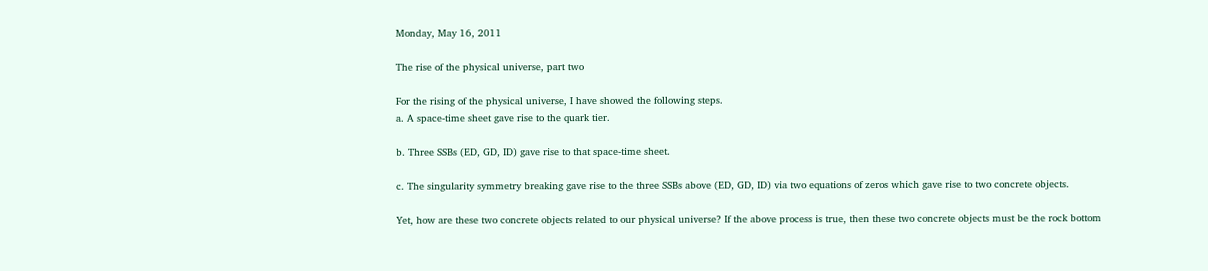Monday, May 16, 2011

The rise of the physical universe, part two

For the rising of the physical universe, I have showed the following steps.
a. A space-time sheet gave rise to the quark tier.

b. Three SSBs (ED, GD, ID) gave rise to that space-time sheet.

c. The singularity symmetry breaking gave rise to the three SSBs above (ED, GD, ID) via two equations of zeros which gave rise to two concrete objects.

Yet, how are these two concrete objects related to our physical universe? If the above process is true, then these two concrete objects must be the rock bottom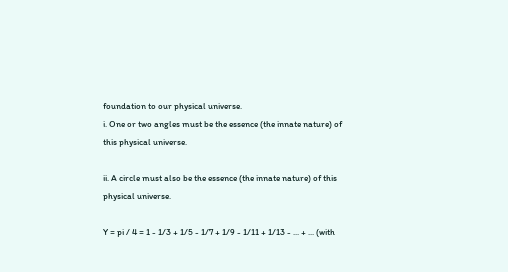foundation to our physical universe.
i. One or two angles must be the essence (the innate nature) of this physical universe.

ii. A circle must also be the essence (the innate nature) of this physical universe.

Y = pi / 4 = 1 - 1/3 + 1/5 - 1/7 + 1/9 - 1/11 + 1/13 - ... + ... (with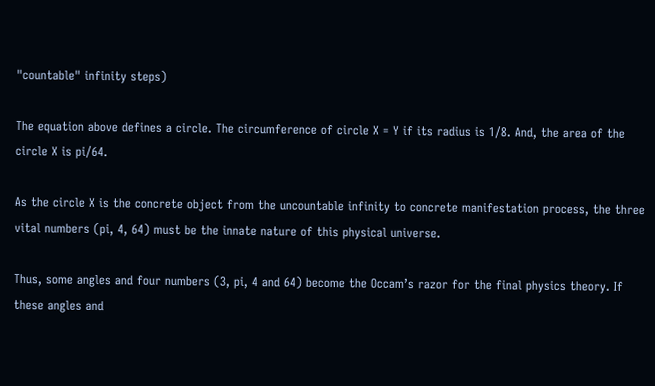"countable" infinity steps)

The equation above defines a circle. The circumference of circle X = Y if its radius is 1/8. And, the area of the circle X is pi/64.

As the circle X is the concrete object from the uncountable infinity to concrete manifestation process, the three vital numbers (pi, 4, 64) must be the innate nature of this physical universe.

Thus, some angles and four numbers (3, pi, 4 and 64) become the Occam’s razor for the final physics theory. If these angles and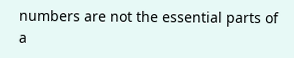numbers are not the essential parts of a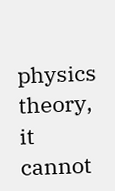physics theory, it cannot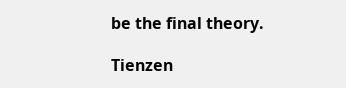be the final theory.

Tienzen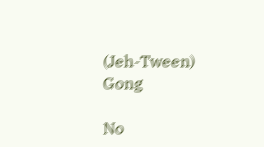(Jeh-Tween) Gong

No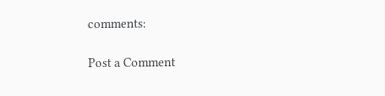comments:

Post a Comment